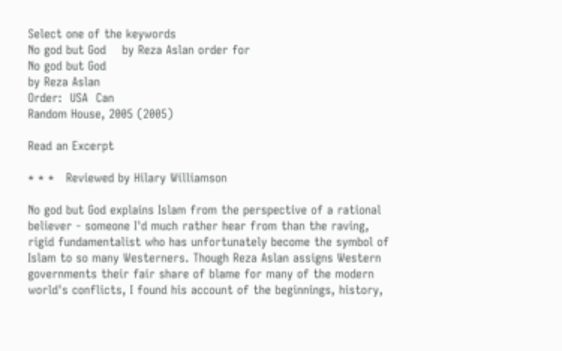Select one of the keywords
No god but God    by Reza Aslan order for
No god but God
by Reza Aslan
Order:  USA  Can
Random House, 2005 (2005)

Read an Excerpt

* * *   Reviewed by Hilary Williamson

No god but God explains Islam from the perspective of a rational believer - someone I'd much rather hear from than the raving, rigid fundamentalist who has unfortunately become the symbol of Islam to so many Westerners. Though Reza Aslan assigns Western governments their fair share of blame for many of the modern world's conflicts, I found his account of the beginnings, history,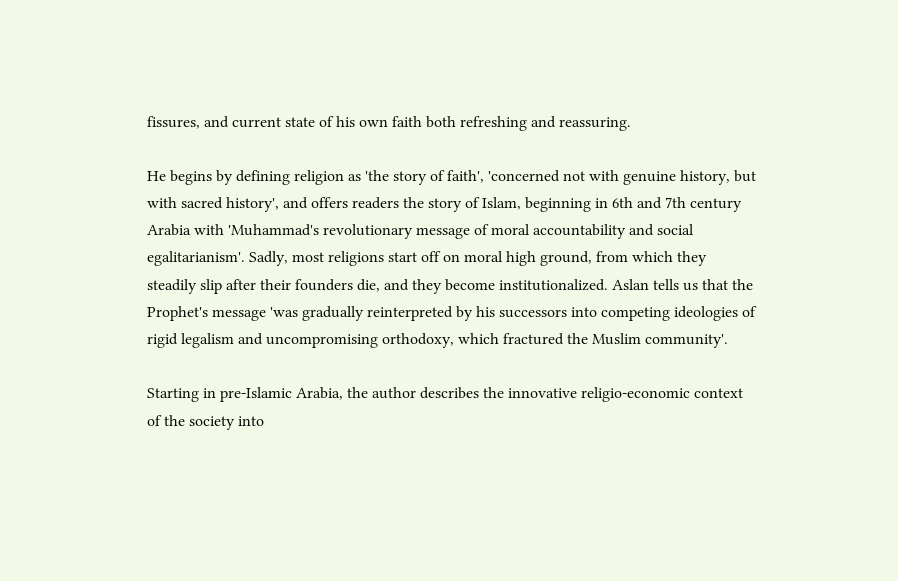fissures, and current state of his own faith both refreshing and reassuring.

He begins by defining religion as 'the story of faith', 'concerned not with genuine history, but with sacred history', and offers readers the story of Islam, beginning in 6th and 7th century Arabia with 'Muhammad's revolutionary message of moral accountability and social egalitarianism'. Sadly, most religions start off on moral high ground, from which they steadily slip after their founders die, and they become institutionalized. Aslan tells us that the Prophet's message 'was gradually reinterpreted by his successors into competing ideologies of rigid legalism and uncompromising orthodoxy, which fractured the Muslim community'.

Starting in pre-Islamic Arabia, the author describes the innovative religio-economic context of the society into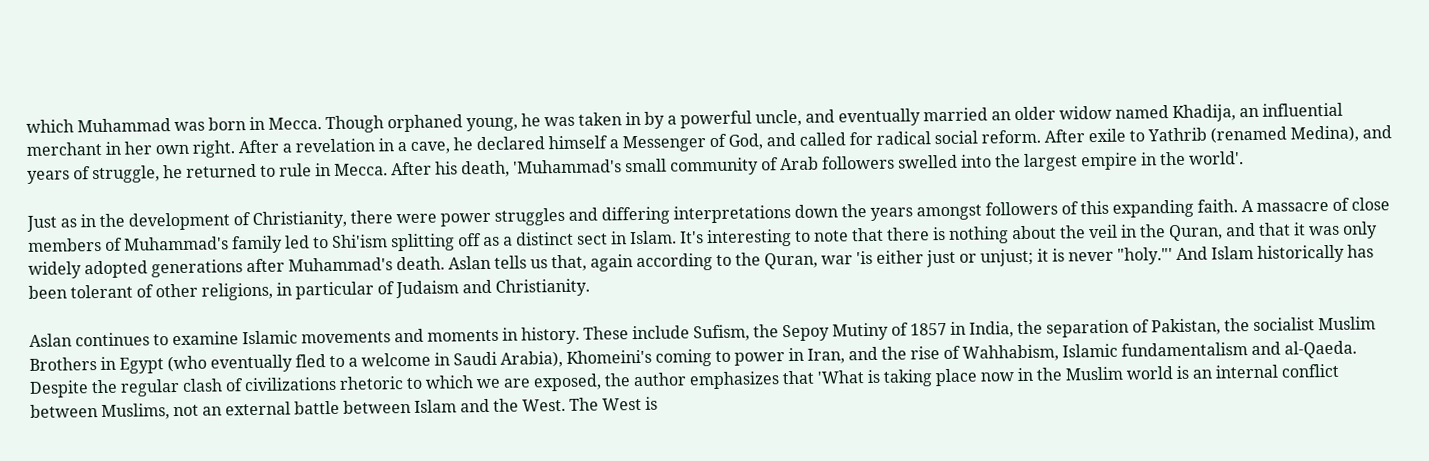which Muhammad was born in Mecca. Though orphaned young, he was taken in by a powerful uncle, and eventually married an older widow named Khadija, an influential merchant in her own right. After a revelation in a cave, he declared himself a Messenger of God, and called for radical social reform. After exile to Yathrib (renamed Medina), and years of struggle, he returned to rule in Mecca. After his death, 'Muhammad's small community of Arab followers swelled into the largest empire in the world'.

Just as in the development of Christianity, there were power struggles and differing interpretations down the years amongst followers of this expanding faith. A massacre of close members of Muhammad's family led to Shi'ism splitting off as a distinct sect in Islam. It's interesting to note that there is nothing about the veil in the Quran, and that it was only widely adopted generations after Muhammad's death. Aslan tells us that, again according to the Quran, war 'is either just or unjust; it is never "holy."' And Islam historically has been tolerant of other religions, in particular of Judaism and Christianity.

Aslan continues to examine Islamic movements and moments in history. These include Sufism, the Sepoy Mutiny of 1857 in India, the separation of Pakistan, the socialist Muslim Brothers in Egypt (who eventually fled to a welcome in Saudi Arabia), Khomeini's coming to power in Iran, and the rise of Wahhabism, Islamic fundamentalism and al-Qaeda. Despite the regular clash of civilizations rhetoric to which we are exposed, the author emphasizes that 'What is taking place now in the Muslim world is an internal conflict between Muslims, not an external battle between Islam and the West. The West is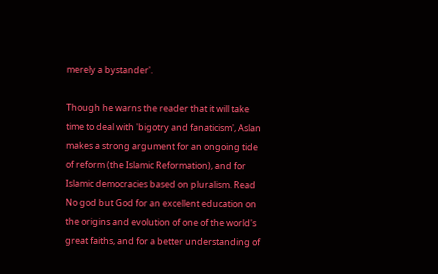merely a bystander'.

Though he warns the reader that it will take time to deal with 'bigotry and fanaticism', Aslan makes a strong argument for an ongoing tide of reform (the Islamic Reformation), and for Islamic democracies based on pluralism. Read No god but God for an excellent education on the origins and evolution of one of the world's great faiths, and for a better understanding of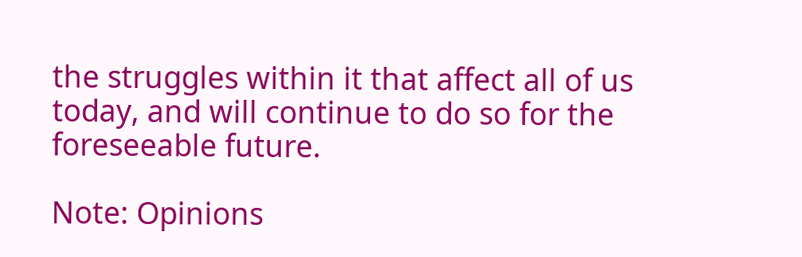the struggles within it that affect all of us today, and will continue to do so for the foreseeable future.

Note: Opinions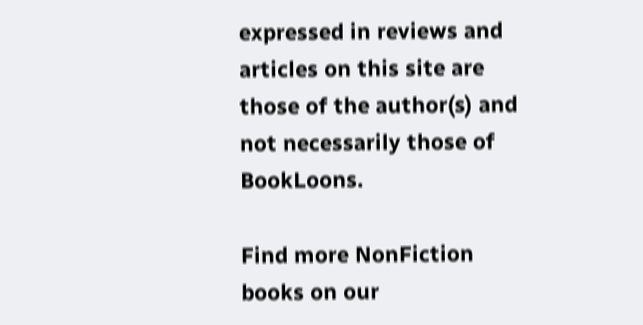expressed in reviews and articles on this site are those of the author(s) and not necessarily those of BookLoons.

Find more NonFiction books on our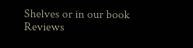Shelves or in our book Reviews